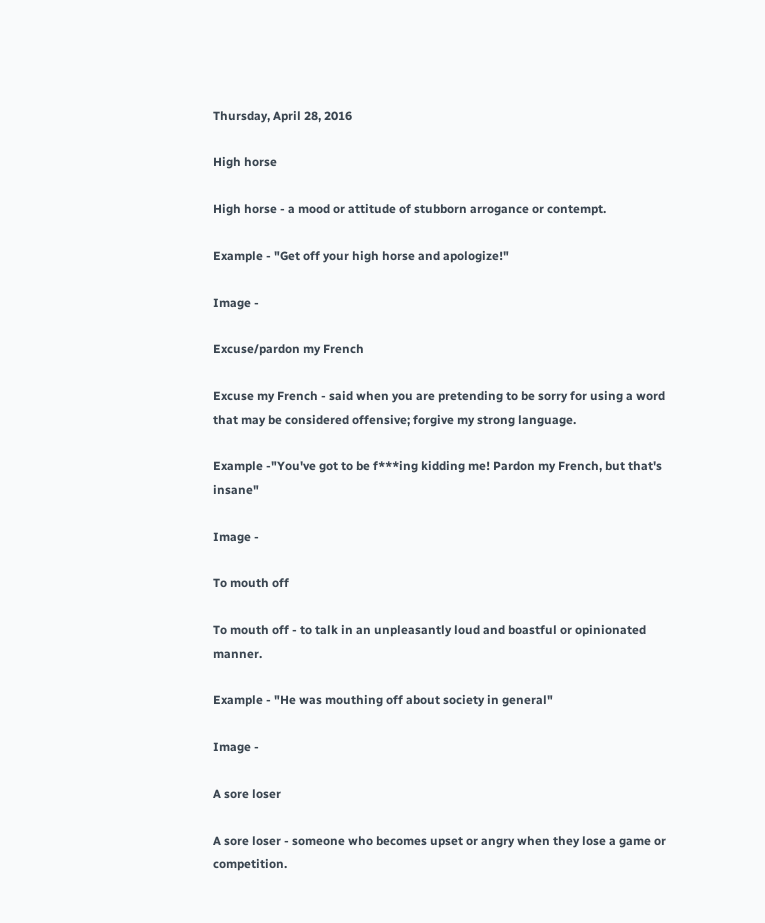Thursday, April 28, 2016

High horse

High horse - a mood or attitude of stubborn arrogance or contempt.

Example - "Get off your high horse and apologize!"

Image -

Excuse/pardon my French

Excuse my French - said when you are pretending to be sorry for using a word that may be considered offensive; forgive my strong language.

Example -"You've got to be f***ing kidding me! Pardon my French, but that's insane"

Image -

To mouth off

To mouth off - to talk in an unpleasantly loud and boastful or opinionated manner.

Example - "He was mouthing off about society in general"

Image -

A sore loser

A sore loser - someone who becomes upset or angry when they lose a game or competition.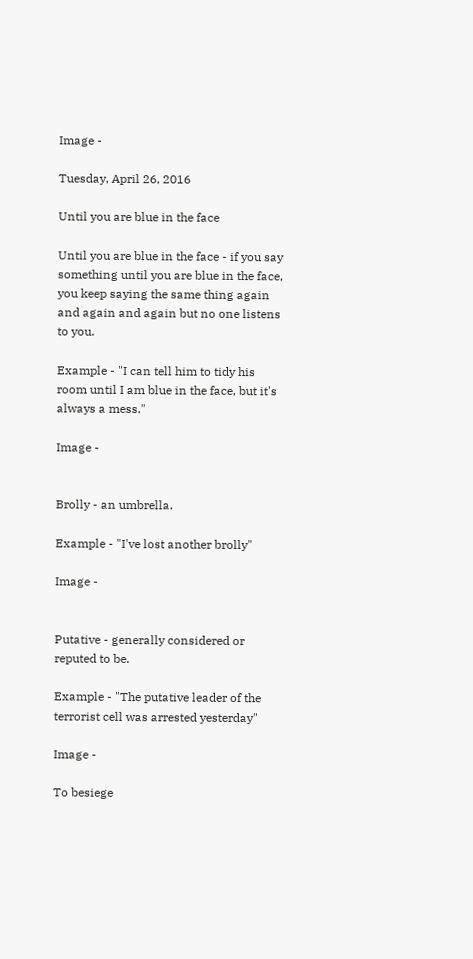Image -

Tuesday, April 26, 2016

Until you are blue in the face

Until you are blue in the face - if you say something until you are blue in the face, you keep saying the same thing again and again and again but no one listens to you.

Example - "I can tell him to tidy his room until I am blue in the face, but it's always a mess."

Image -


Brolly - an umbrella.

Example - "I've lost another brolly"

Image -


Putative - generally considered or reputed to be.

Example - "The putative leader of the terrorist cell was arrested yesterday"

Image -

To besiege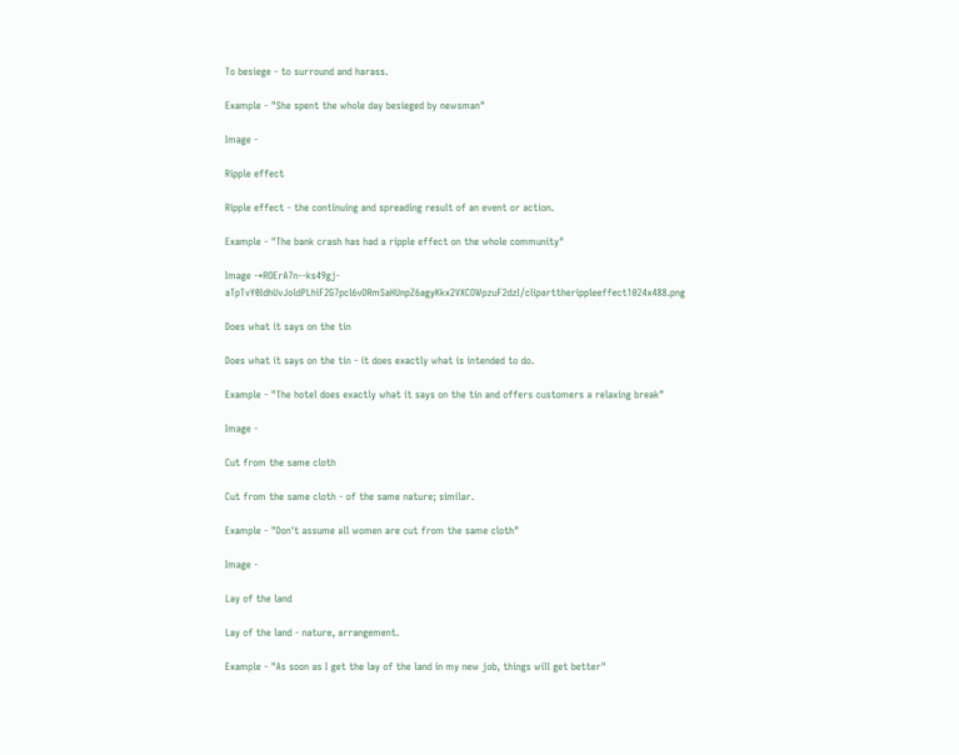To besiege - to surround and harass.

Example - "She spent the whole day besieged by newsman"

Image -

Ripple effect

Ripple effect - the continuing and spreading result of an event or action.

Example - "The bank crash has had a ripple effect on the whole community"

Image -*ROErA7n--ks49gj-aTpTvY0IdhUvJoldPLhiF2G7pcl6vDRmSaHUnpZ6agyKkx2VXCOWpzuF2dzI/cliparttherippleeffect1024x488.png

Does what it says on the tin

Does what it says on the tin - it does exactly what is intended to do.

Example - "The hotel does exactly what it says on the tin and offers customers a relaxing break"

Image -

Cut from the same cloth

Cut from the same cloth - of the same nature; similar.

Example - "Don't assume all women are cut from the same cloth"

Image -

Lay of the land

Lay of the land - nature, arrangement.

Example - "As soon as I get the lay of the land in my new job, things will get better"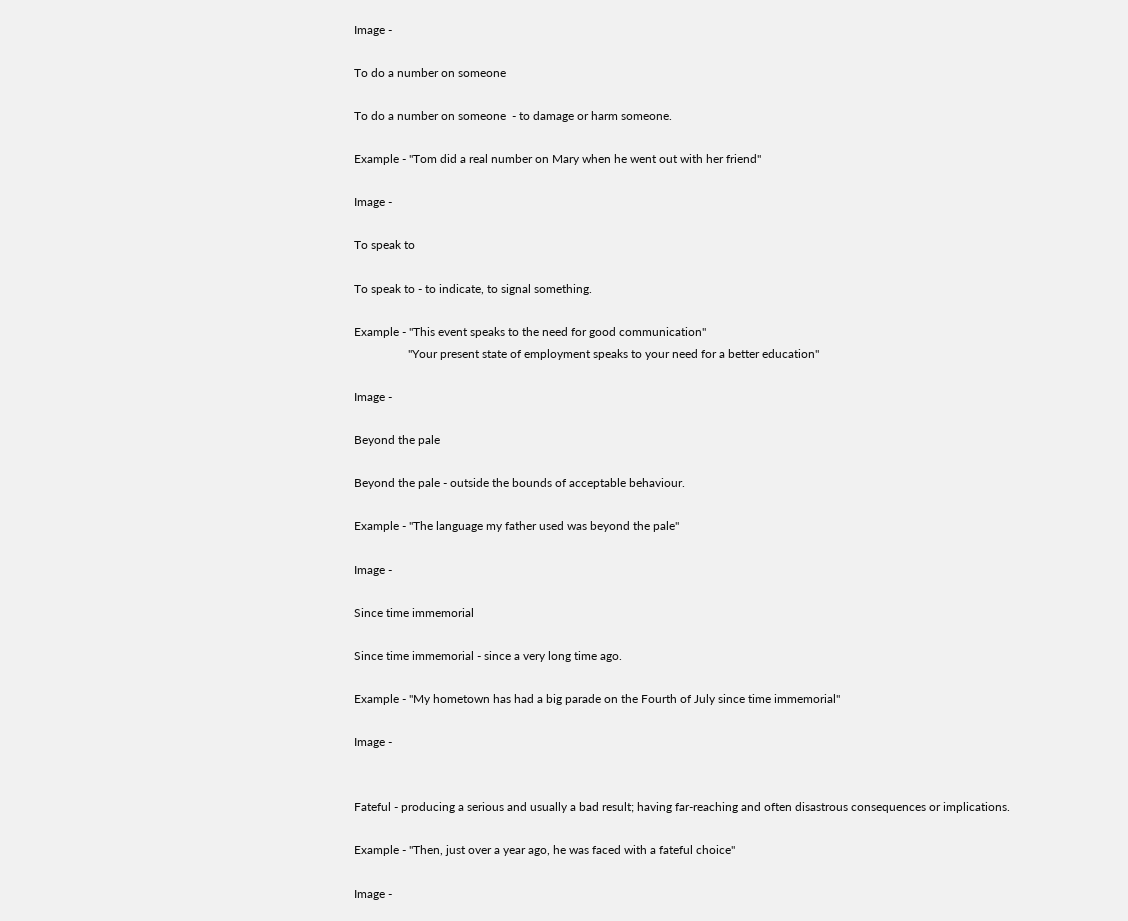Image -

To do a number on someone

To do a number on someone  - to damage or harm someone.

Example - "Tom did a real number on Mary when he went out with her friend"

Image -

To speak to

To speak to - to indicate, to signal something.

Example - "This event speaks to the need for good communication"
                  "Your present state of employment speaks to your need for a better education"

Image -

Beyond the pale

Beyond the pale - outside the bounds of acceptable behaviour.

Example - "The language my father used was beyond the pale"

Image -

Since time immemorial

Since time immemorial - since a very long time ago.

Example - "My hometown has had a big parade on the Fourth of July since time immemorial"

Image -


Fateful - producing a serious and usually a bad result; having far-reaching and often disastrous consequences or implications.

Example - "Then, just over a year ago, he was faced with a fateful choice"

Image -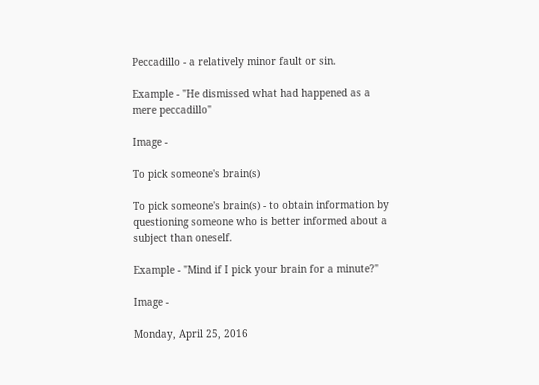Peccadillo - a relatively minor fault or sin.

Example - "He dismissed what had happened as a mere peccadillo"

Image -

To pick someone's brain(s)

To pick someone's brain(s) - to obtain information by questioning someone who is better informed about a subject than oneself.

Example - "Mind if I pick your brain for a minute?"

Image -

Monday, April 25, 2016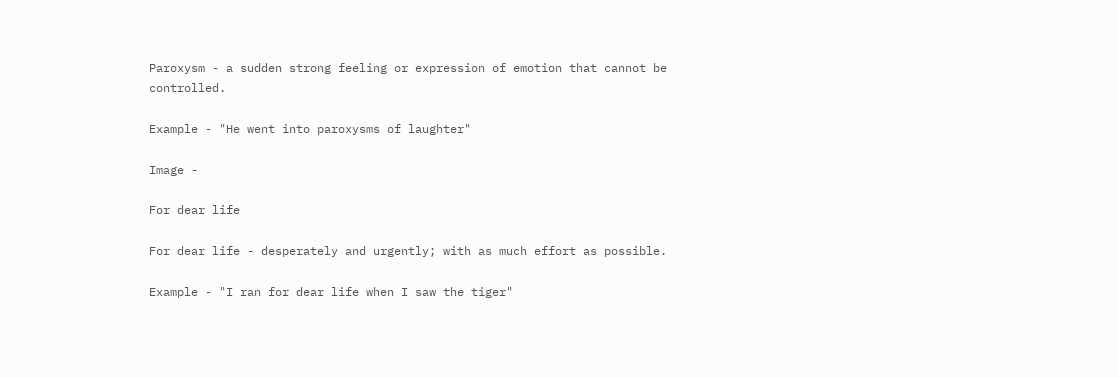Paroxysm - a sudden strong feeling or expression of emotion that cannot be controlled.

Example - "He went into paroxysms of laughter"

Image -

For dear life

For dear life - desperately and urgently; with as much effort as possible.

Example - "I ran for dear life when I saw the tiger"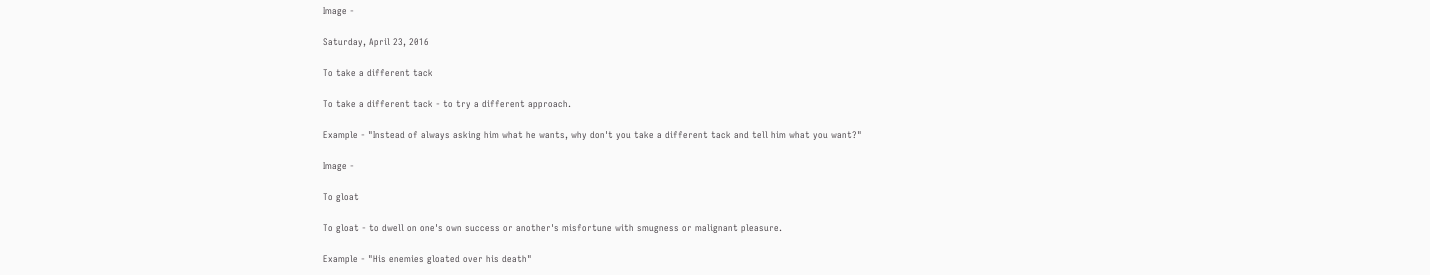Image -

Saturday, April 23, 2016

To take a different tack

To take a different tack - to try a different approach.

Example - "Instead of always asking him what he wants, why don't you take a different tack and tell him what you want?"

Image -

To gloat

To gloat - to dwell on one's own success or another's misfortune with smugness or malignant pleasure.

Example - "His enemies gloated over his death"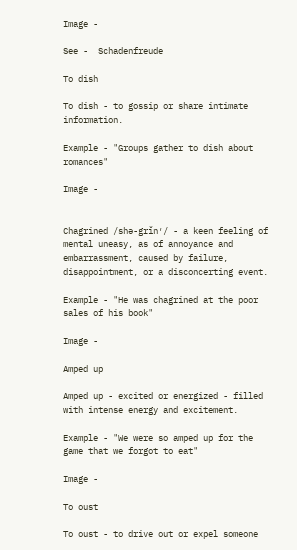Image -

See -  Schadenfreude

To dish

To dish - to gossip or share intimate information.

Example - "Groups gather to dish about romances"

Image -


Chagrined /shə-grĭn′/ - a keen feeling of mental uneasy, as of annoyance and embarrassment, caused by failure, disappointment, or a disconcerting event.

Example - "He was chagrined at the poor sales of his book"

Image -

Amped up

Amped up - excited or energized - filled with intense energy and excitement.

Example - "We were so amped up for the game that we forgot to eat"

Image -

To oust

To oust - to drive out or expel someone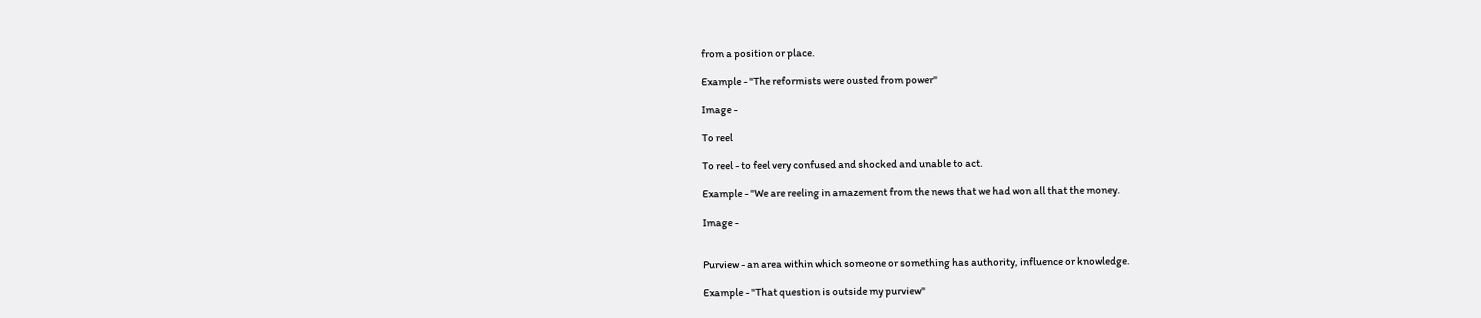from a position or place.

Example - "The reformists were ousted from power"

Image -

To reel

To reel - to feel very confused and shocked and unable to act.

Example - "We are reeling in amazement from the news that we had won all that the money.

Image -


Purview - an area within which someone or something has authority, influence or knowledge.

Example - "That question is outside my purview"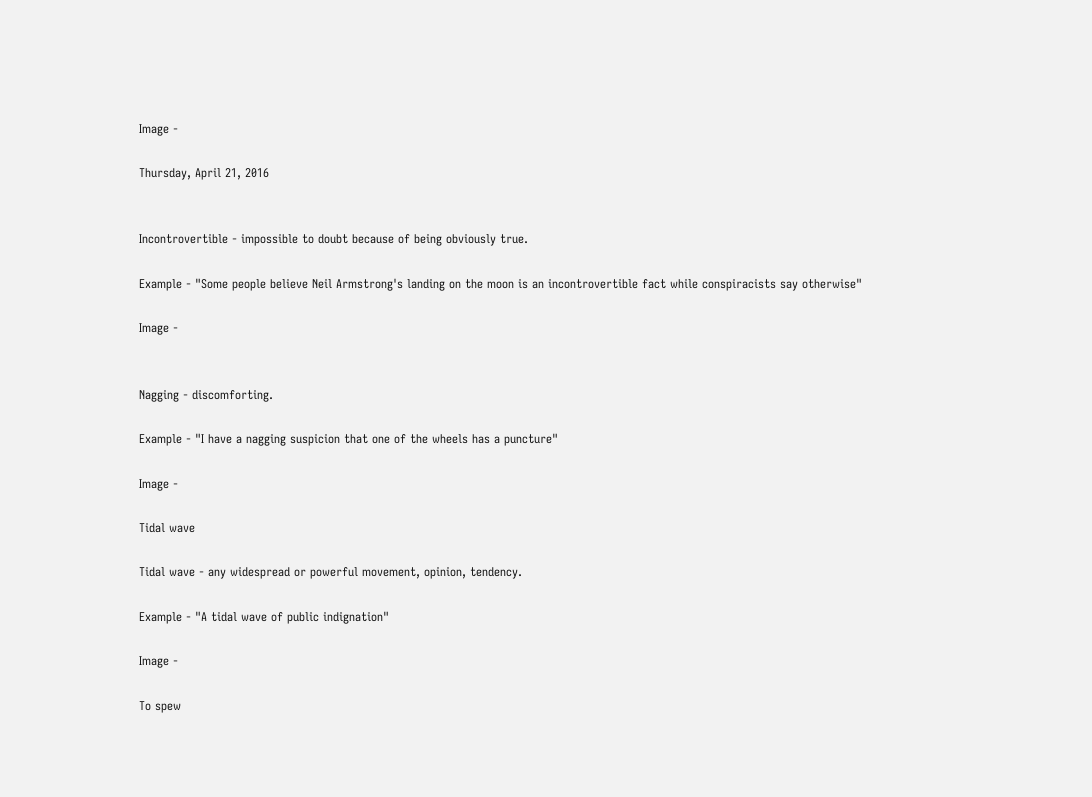Image -

Thursday, April 21, 2016


Incontrovertible - impossible to doubt because of being obviously true.

Example - "Some people believe Neil Armstrong's landing on the moon is an incontrovertible fact while conspiracists say otherwise"

Image -


Nagging - discomforting.

Example - "I have a nagging suspicion that one of the wheels has a puncture"

Image -

Tidal wave

Tidal wave - any widespread or powerful movement, opinion, tendency.

Example - "A tidal wave of public indignation"

Image -

To spew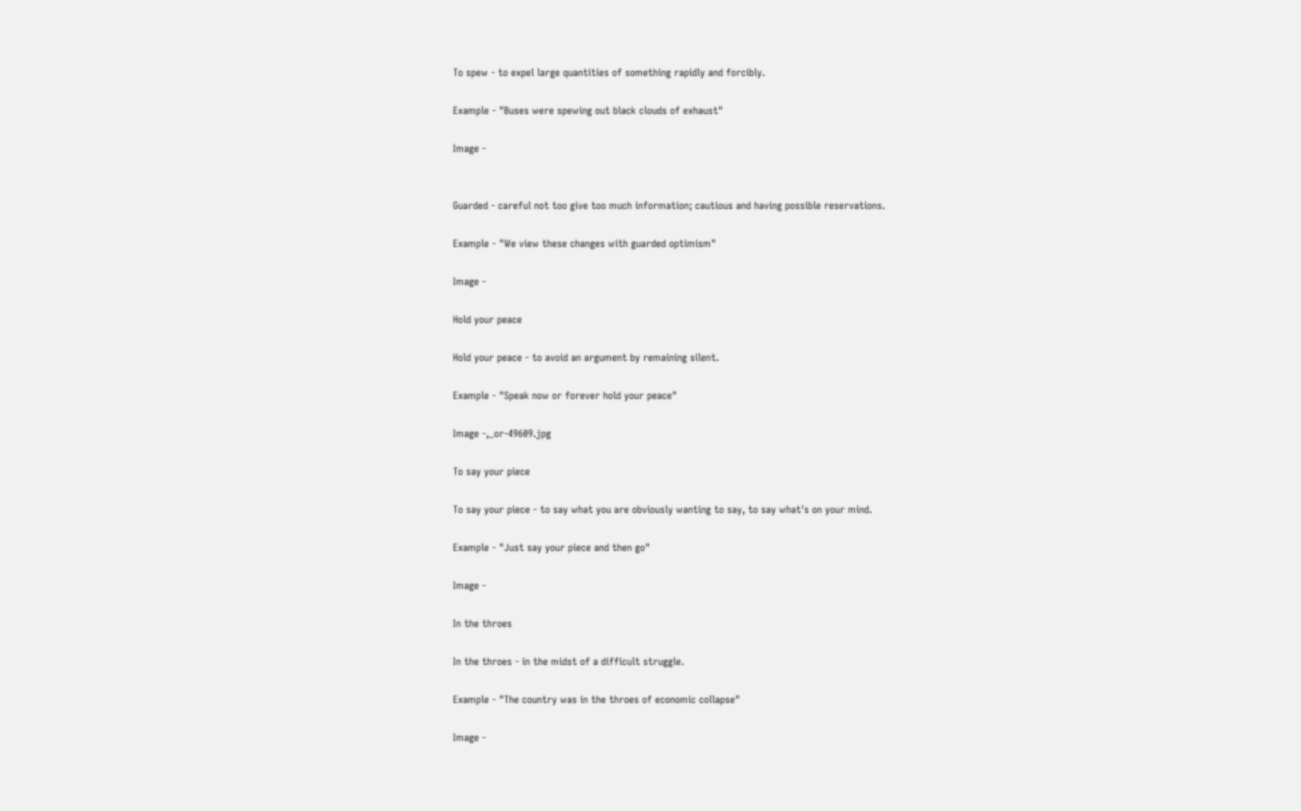To spew - to expel large quantities of something rapidly and forcibly.

Example - "Buses were spewing out black clouds of exhaust"

Image -


Guarded - careful not too give too much information; cautious and having possible reservations.

Example - "We view these changes with guarded optimism"

Image -

Hold your peace

Hold your peace - to avoid an argument by remaining silent.

Example - "Speak now or forever hold your peace"

Image -,_or-49609.jpg

To say your piece

To say your piece - to say what you are obviously wanting to say, to say what's on your mind.

Example - "Just say your piece and then go"

Image -

In the throes

In the throes - in the midst of a difficult struggle.

Example - "The country was in the throes of economic collapse"

Image -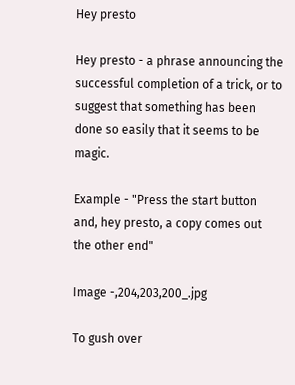Hey presto

Hey presto - a phrase announcing the successful completion of a trick, or to suggest that something has been done so easily that it seems to be magic.

Example - "Press the start button and, hey presto, a copy comes out the other end"

Image -,204,203,200_.jpg

To gush over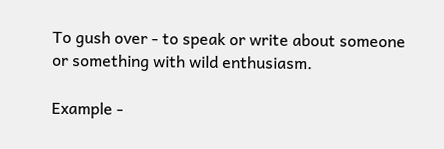To gush over - to speak or write about someone or something with wild enthusiasm.

Example -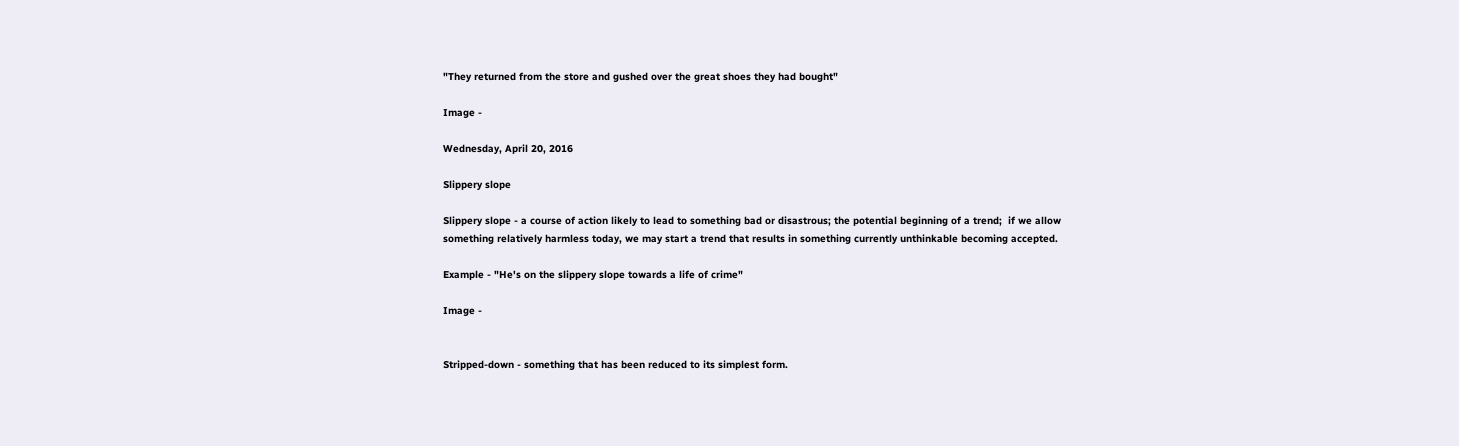"They returned from the store and gushed over the great shoes they had bought"

Image -

Wednesday, April 20, 2016

Slippery slope

Slippery slope - a course of action likely to lead to something bad or disastrous; the potential beginning of a trend;  if we allow something relatively harmless today, we may start a trend that results in something currently unthinkable becoming accepted.

Example - "He's on the slippery slope towards a life of crime"

Image -


Stripped-down - something that has been reduced to its simplest form.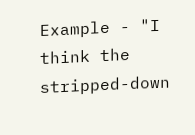Example - "I think the stripped-down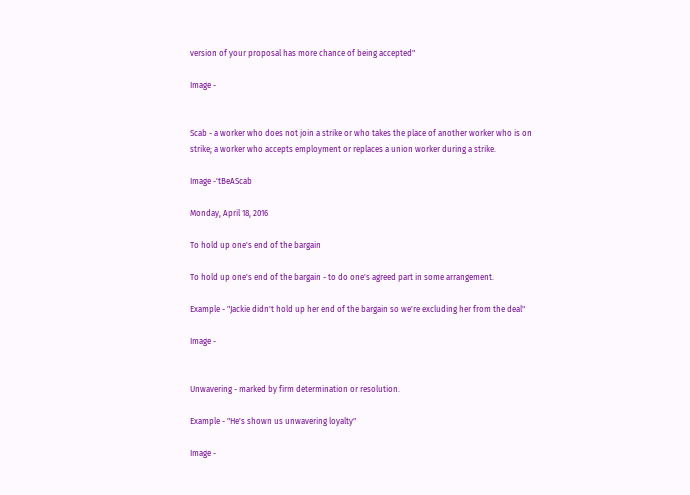version of your proposal has more chance of being accepted"

Image -


Scab - a worker who does not join a strike or who takes the place of another worker who is on strike; a worker who accepts employment or replaces a union worker during a strike.

Image -'tBeAScab

Monday, April 18, 2016

To hold up one's end of the bargain

To hold up one's end of the bargain - to do one's agreed part in some arrangement.

Example - "Jackie didn't hold up her end of the bargain so we're excluding her from the deal"

Image -


Unwavering - marked by firm determination or resolution.

Example - "He's shown us unwavering loyalty"

Image -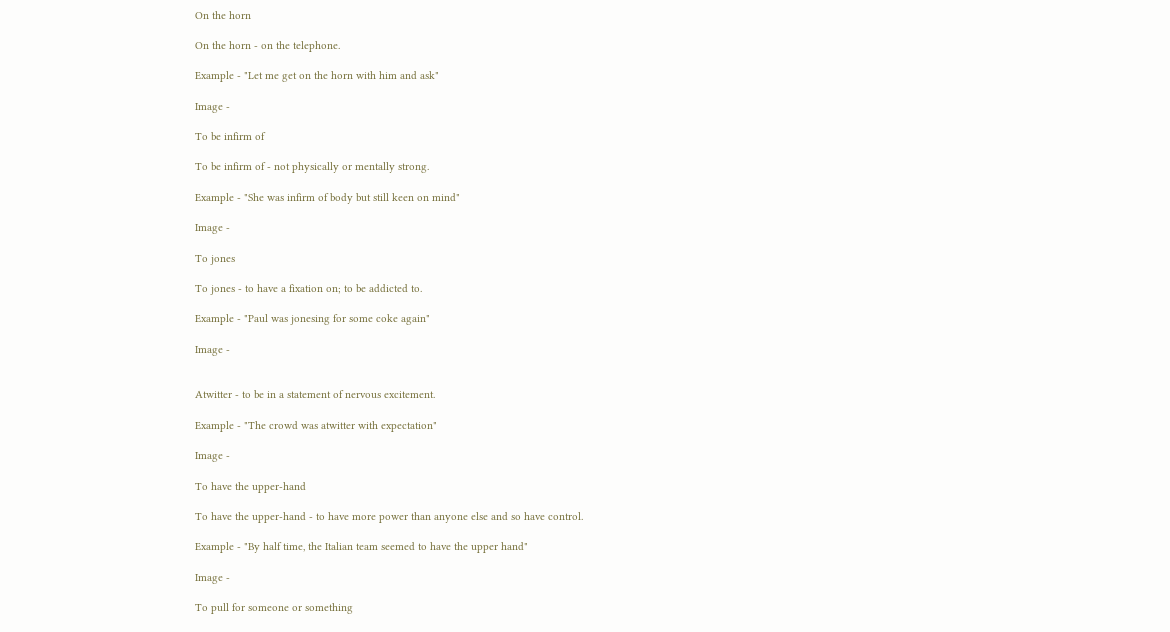On the horn

On the horn - on the telephone.

Example - "Let me get on the horn with him and ask"

Image -

To be infirm of

To be infirm of - not physically or mentally strong.

Example - "She was infirm of body but still keen on mind"

Image -

To jones

To jones - to have a fixation on; to be addicted to.

Example - "Paul was jonesing for some coke again"

Image -


Atwitter - to be in a statement of nervous excitement.

Example - "The crowd was atwitter with expectation"

Image -

To have the upper-hand

To have the upper-hand - to have more power than anyone else and so have control.

Example - "By half time, the Italian team seemed to have the upper hand"

Image -

To pull for someone or something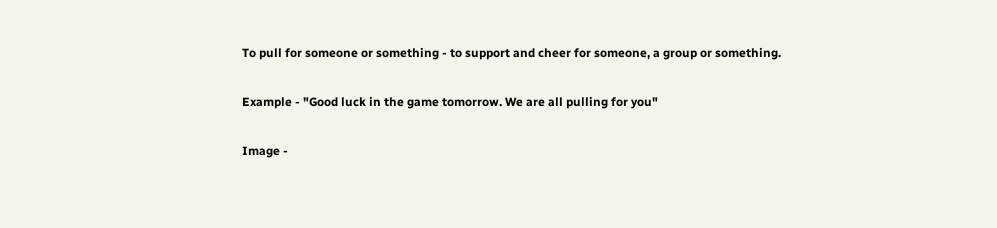To pull for someone or something - to support and cheer for someone, a group or something.

Example - "Good luck in the game tomorrow. We are all pulling for you"

Image -